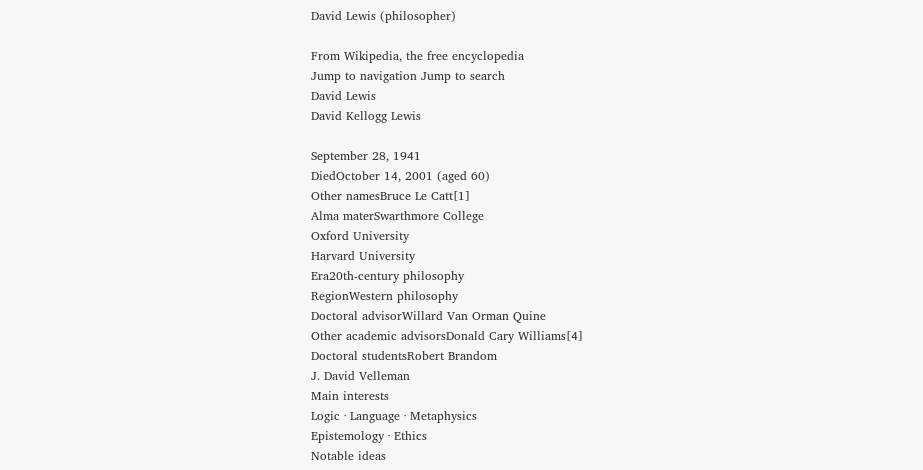David Lewis (philosopher)

From Wikipedia, the free encyclopedia
Jump to navigation Jump to search
David Lewis
David Kellogg Lewis

September 28, 1941
DiedOctober 14, 2001 (aged 60)
Other namesBruce Le Catt[1]
Alma materSwarthmore College
Oxford University
Harvard University
Era20th-century philosophy
RegionWestern philosophy
Doctoral advisorWillard Van Orman Quine
Other academic advisorsDonald Cary Williams[4]
Doctoral studentsRobert Brandom
J. David Velleman
Main interests
Logic · Language · Metaphysics
Epistemology · Ethics
Notable ideas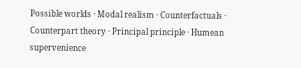Possible worlds · Modal realism · Counterfactuals · Counterpart theory · Principal principle · Humean supervenience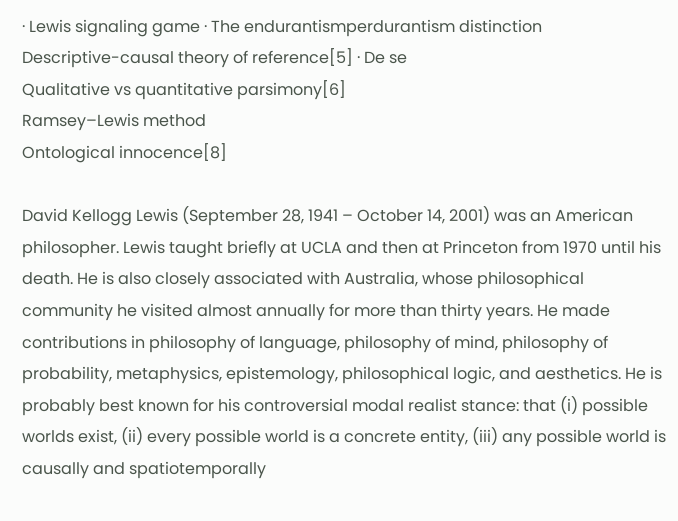· Lewis signaling game · The endurantismperdurantism distinction
Descriptive-causal theory of reference[5] · De se
Qualitative vs quantitative parsimony[6]
Ramsey–Lewis method
Ontological innocence[8]

David Kellogg Lewis (September 28, 1941 – October 14, 2001) was an American philosopher. Lewis taught briefly at UCLA and then at Princeton from 1970 until his death. He is also closely associated with Australia, whose philosophical community he visited almost annually for more than thirty years. He made contributions in philosophy of language, philosophy of mind, philosophy of probability, metaphysics, epistemology, philosophical logic, and aesthetics. He is probably best known for his controversial modal realist stance: that (i) possible worlds exist, (ii) every possible world is a concrete entity, (iii) any possible world is causally and spatiotemporally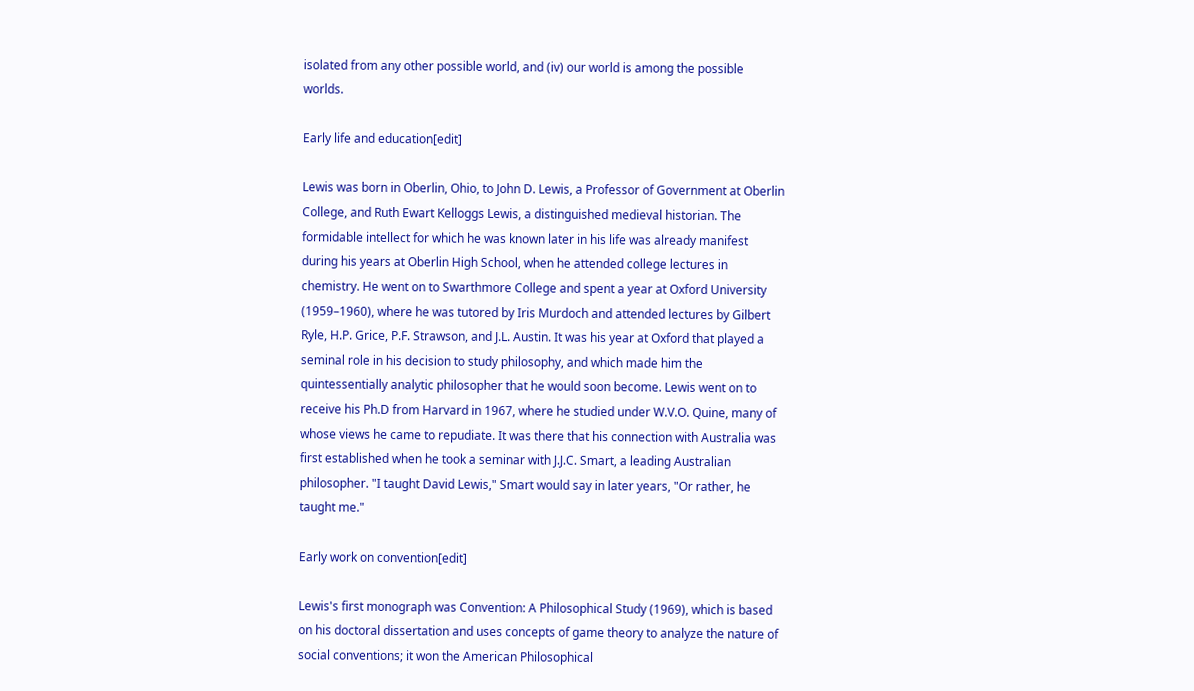isolated from any other possible world, and (iv) our world is among the possible worlds.

Early life and education[edit]

Lewis was born in Oberlin, Ohio, to John D. Lewis, a Professor of Government at Oberlin College, and Ruth Ewart Kelloggs Lewis, a distinguished medieval historian. The formidable intellect for which he was known later in his life was already manifest during his years at Oberlin High School, when he attended college lectures in chemistry. He went on to Swarthmore College and spent a year at Oxford University (1959–1960), where he was tutored by Iris Murdoch and attended lectures by Gilbert Ryle, H.P. Grice, P.F. Strawson, and J.L. Austin. It was his year at Oxford that played a seminal role in his decision to study philosophy, and which made him the quintessentially analytic philosopher that he would soon become. Lewis went on to receive his Ph.D from Harvard in 1967, where he studied under W.V.O. Quine, many of whose views he came to repudiate. It was there that his connection with Australia was first established when he took a seminar with J.J.C. Smart, a leading Australian philosopher. "I taught David Lewis," Smart would say in later years, "Or rather, he taught me."

Early work on convention[edit]

Lewis's first monograph was Convention: A Philosophical Study (1969), which is based on his doctoral dissertation and uses concepts of game theory to analyze the nature of social conventions; it won the American Philosophical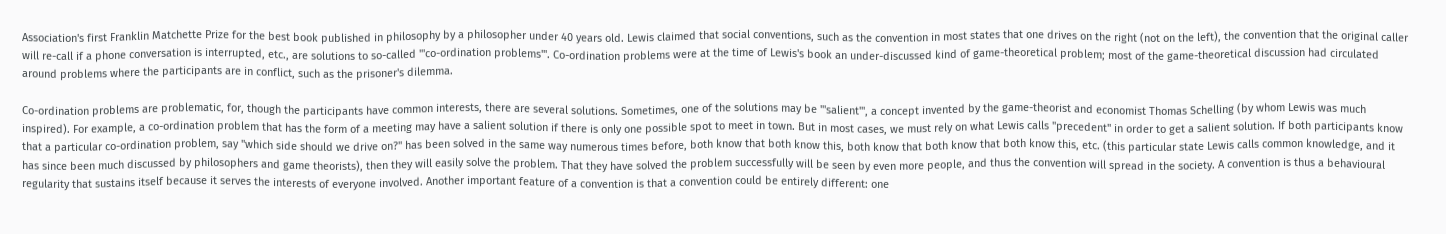Association's first Franklin Matchette Prize for the best book published in philosophy by a philosopher under 40 years old. Lewis claimed that social conventions, such as the convention in most states that one drives on the right (not on the left), the convention that the original caller will re-call if a phone conversation is interrupted, etc., are solutions to so-called "'co-ordination problems'". Co-ordination problems were at the time of Lewis's book an under-discussed kind of game-theoretical problem; most of the game-theoretical discussion had circulated around problems where the participants are in conflict, such as the prisoner's dilemma.

Co-ordination problems are problematic, for, though the participants have common interests, there are several solutions. Sometimes, one of the solutions may be "'salient'", a concept invented by the game-theorist and economist Thomas Schelling (by whom Lewis was much inspired). For example, a co-ordination problem that has the form of a meeting may have a salient solution if there is only one possible spot to meet in town. But in most cases, we must rely on what Lewis calls "precedent" in order to get a salient solution. If both participants know that a particular co-ordination problem, say "which side should we drive on?" has been solved in the same way numerous times before, both know that both know this, both know that both know that both know this, etc. (this particular state Lewis calls common knowledge, and it has since been much discussed by philosophers and game theorists), then they will easily solve the problem. That they have solved the problem successfully will be seen by even more people, and thus the convention will spread in the society. A convention is thus a behavioural regularity that sustains itself because it serves the interests of everyone involved. Another important feature of a convention is that a convention could be entirely different: one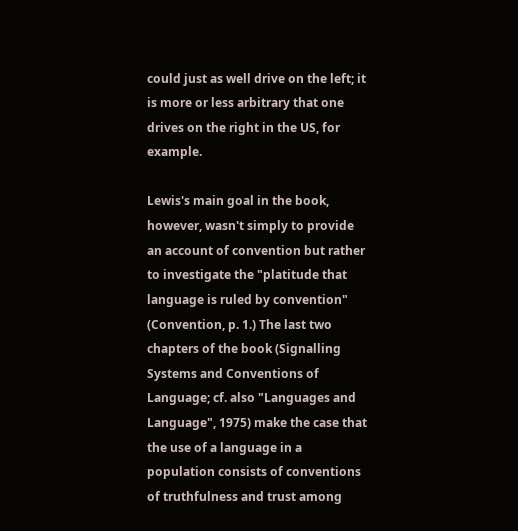could just as well drive on the left; it is more or less arbitrary that one drives on the right in the US, for example.

Lewis's main goal in the book, however, wasn't simply to provide an account of convention but rather to investigate the "platitude that language is ruled by convention" (Convention, p. 1.) The last two chapters of the book (Signalling Systems and Conventions of Language; cf. also "Languages and Language", 1975) make the case that the use of a language in a population consists of conventions of truthfulness and trust among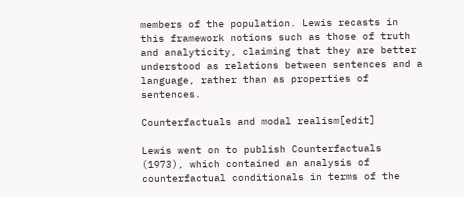members of the population. Lewis recasts in this framework notions such as those of truth and analyticity, claiming that they are better understood as relations between sentences and a language, rather than as properties of sentences.

Counterfactuals and modal realism[edit]

Lewis went on to publish Counterfactuals (1973), which contained an analysis of counterfactual conditionals in terms of the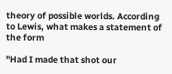theory of possible worlds. According to Lewis, what makes a statement of the form

"Had I made that shot our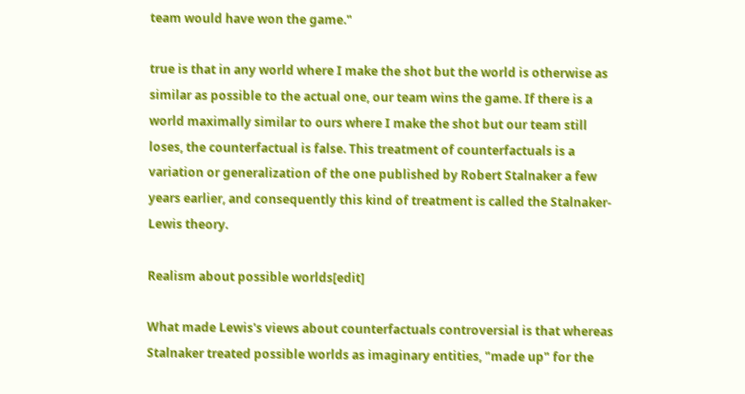team would have won the game."

true is that in any world where I make the shot but the world is otherwise as similar as possible to the actual one, our team wins the game. If there is a world maximally similar to ours where I make the shot but our team still loses, the counterfactual is false. This treatment of counterfactuals is a variation or generalization of the one published by Robert Stalnaker a few years earlier, and consequently this kind of treatment is called the Stalnaker-Lewis theory.

Realism about possible worlds[edit]

What made Lewis's views about counterfactuals controversial is that whereas Stalnaker treated possible worlds as imaginary entities, "made up" for the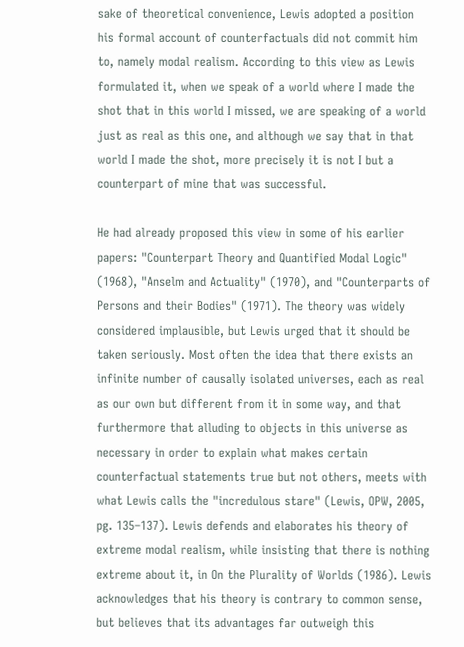sake of theoretical convenience, Lewis adopted a position his formal account of counterfactuals did not commit him to, namely modal realism. According to this view as Lewis formulated it, when we speak of a world where I made the shot that in this world I missed, we are speaking of a world just as real as this one, and although we say that in that world I made the shot, more precisely it is not I but a counterpart of mine that was successful.

He had already proposed this view in some of his earlier papers: "Counterpart Theory and Quantified Modal Logic" (1968), "Anselm and Actuality" (1970), and "Counterparts of Persons and their Bodies" (1971). The theory was widely considered implausible, but Lewis urged that it should be taken seriously. Most often the idea that there exists an infinite number of causally isolated universes, each as real as our own but different from it in some way, and that furthermore that alluding to objects in this universe as necessary in order to explain what makes certain counterfactual statements true but not others, meets with what Lewis calls the "incredulous stare" (Lewis, OPW, 2005, pg. 135–137). Lewis defends and elaborates his theory of extreme modal realism, while insisting that there is nothing extreme about it, in On the Plurality of Worlds (1986). Lewis acknowledges that his theory is contrary to common sense, but believes that its advantages far outweigh this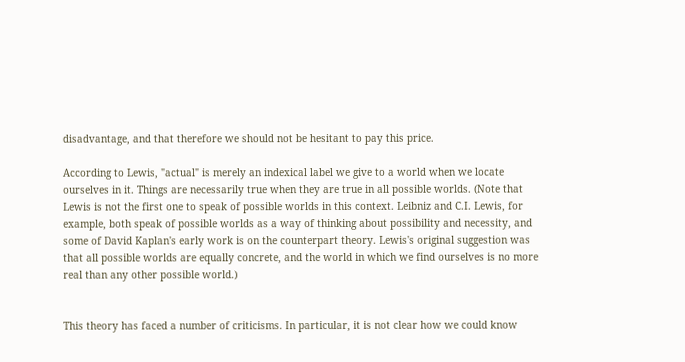disadvantage, and that therefore we should not be hesitant to pay this price.

According to Lewis, "actual" is merely an indexical label we give to a world when we locate ourselves in it. Things are necessarily true when they are true in all possible worlds. (Note that Lewis is not the first one to speak of possible worlds in this context. Leibniz and C.I. Lewis, for example, both speak of possible worlds as a way of thinking about possibility and necessity, and some of David Kaplan's early work is on the counterpart theory. Lewis's original suggestion was that all possible worlds are equally concrete, and the world in which we find ourselves is no more real than any other possible world.)


This theory has faced a number of criticisms. In particular, it is not clear how we could know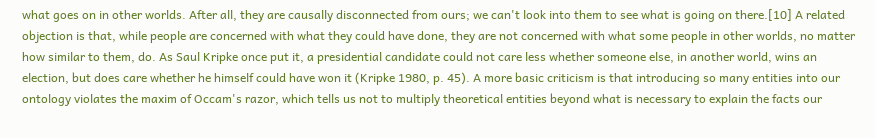what goes on in other worlds. After all, they are causally disconnected from ours; we can't look into them to see what is going on there.[10] A related objection is that, while people are concerned with what they could have done, they are not concerned with what some people in other worlds, no matter how similar to them, do. As Saul Kripke once put it, a presidential candidate could not care less whether someone else, in another world, wins an election, but does care whether he himself could have won it (Kripke 1980, p. 45). A more basic criticism is that introducing so many entities into our ontology violates the maxim of Occam's razor, which tells us not to multiply theoretical entities beyond what is necessary to explain the facts our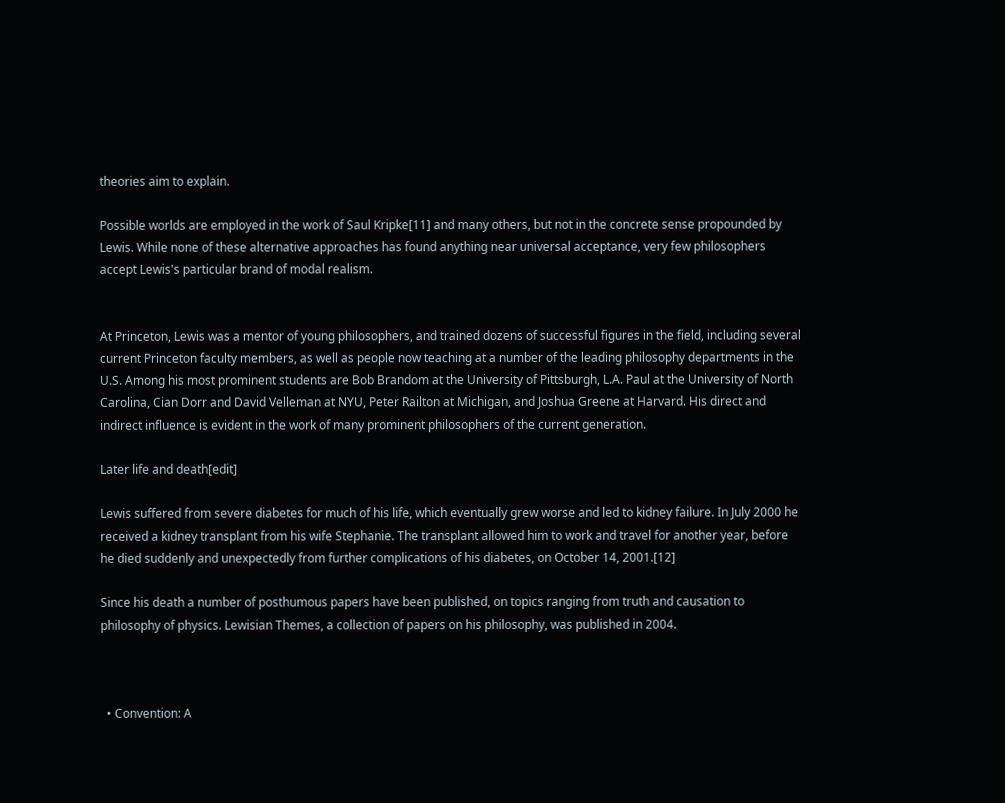theories aim to explain.

Possible worlds are employed in the work of Saul Kripke[11] and many others, but not in the concrete sense propounded by Lewis. While none of these alternative approaches has found anything near universal acceptance, very few philosophers accept Lewis's particular brand of modal realism.


At Princeton, Lewis was a mentor of young philosophers, and trained dozens of successful figures in the field, including several current Princeton faculty members, as well as people now teaching at a number of the leading philosophy departments in the U.S. Among his most prominent students are Bob Brandom at the University of Pittsburgh, L.A. Paul at the University of North Carolina, Cian Dorr and David Velleman at NYU, Peter Railton at Michigan, and Joshua Greene at Harvard. His direct and indirect influence is evident in the work of many prominent philosophers of the current generation.

Later life and death[edit]

Lewis suffered from severe diabetes for much of his life, which eventually grew worse and led to kidney failure. In July 2000 he received a kidney transplant from his wife Stephanie. The transplant allowed him to work and travel for another year, before he died suddenly and unexpectedly from further complications of his diabetes, on October 14, 2001.[12]

Since his death a number of posthumous papers have been published, on topics ranging from truth and causation to philosophy of physics. Lewisian Themes, a collection of papers on his philosophy, was published in 2004.



  • Convention: A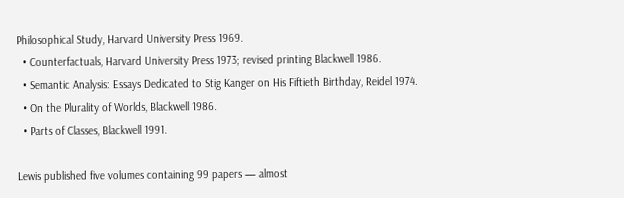Philosophical Study, Harvard University Press 1969.
  • Counterfactuals, Harvard University Press 1973; revised printing Blackwell 1986.
  • Semantic Analysis: Essays Dedicated to Stig Kanger on His Fiftieth Birthday, Reidel 1974.
  • On the Plurality of Worlds, Blackwell 1986.
  • Parts of Classes, Blackwell 1991.

Lewis published five volumes containing 99 papers — almost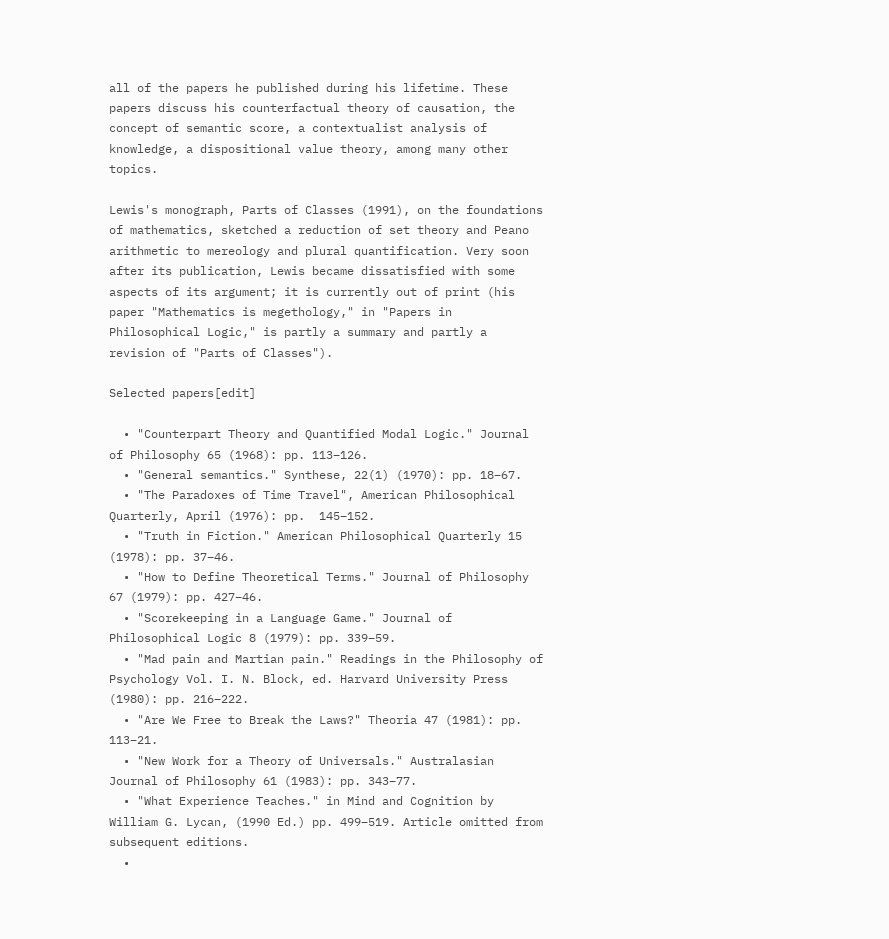all of the papers he published during his lifetime. These papers discuss his counterfactual theory of causation, the concept of semantic score, a contextualist analysis of knowledge, a dispositional value theory, among many other topics.

Lewis's monograph, Parts of Classes (1991), on the foundations of mathematics, sketched a reduction of set theory and Peano arithmetic to mereology and plural quantification. Very soon after its publication, Lewis became dissatisfied with some aspects of its argument; it is currently out of print (his paper "Mathematics is megethology," in "Papers in Philosophical Logic," is partly a summary and partly a revision of "Parts of Classes").

Selected papers[edit]

  • "Counterpart Theory and Quantified Modal Logic." Journal of Philosophy 65 (1968): pp. 113–126.
  • "General semantics." Synthese, 22(1) (1970): pp. 18–67.
  • "The Paradoxes of Time Travel", American Philosophical Quarterly, April (1976): pp.  145–152.
  • "Truth in Fiction." American Philosophical Quarterly 15 (1978): pp. 37–46.
  • "How to Define Theoretical Terms." Journal of Philosophy 67 (1979): pp. 427–46.
  • "Scorekeeping in a Language Game." Journal of Philosophical Logic 8 (1979): pp. 339–59.
  • "Mad pain and Martian pain." Readings in the Philosophy of Psychology Vol. I. N. Block, ed. Harvard University Press (1980): pp. 216–222.
  • "Are We Free to Break the Laws?" Theoria 47 (1981): pp. 113–21.
  • "New Work for a Theory of Universals." Australasian Journal of Philosophy 61 (1983): pp. 343–77.
  • "What Experience Teaches." in Mind and Cognition by William G. Lycan, (1990 Ed.) pp. 499–519. Article omitted from subsequent editions.
  •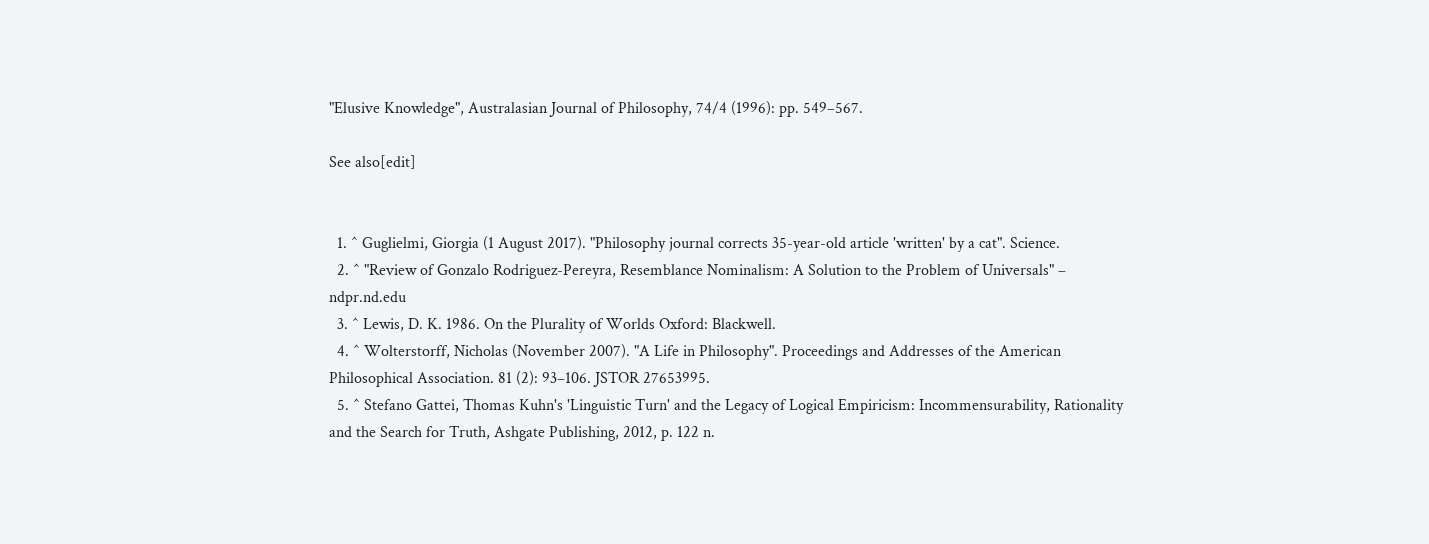"Elusive Knowledge", Australasian Journal of Philosophy, 74/4 (1996): pp. 549–567.

See also[edit]


  1. ^ Guglielmi, Giorgia (1 August 2017). "Philosophy journal corrects 35-year-old article 'written' by a cat". Science.
  2. ^ "Review of Gonzalo Rodriguez-Pereyra, Resemblance Nominalism: A Solution to the Problem of Universals" – ndpr.nd.edu
  3. ^ Lewis, D. K. 1986. On the Plurality of Worlds Oxford: Blackwell.
  4. ^ Wolterstorff, Nicholas (November 2007). "A Life in Philosophy". Proceedings and Addresses of the American Philosophical Association. 81 (2): 93–106. JSTOR 27653995.
  5. ^ Stefano Gattei, Thomas Kuhn's 'Linguistic Turn' and the Legacy of Logical Empiricism: Incommensurability, Rationality and the Search for Truth, Ashgate Publishing, 2012, p. 122 n.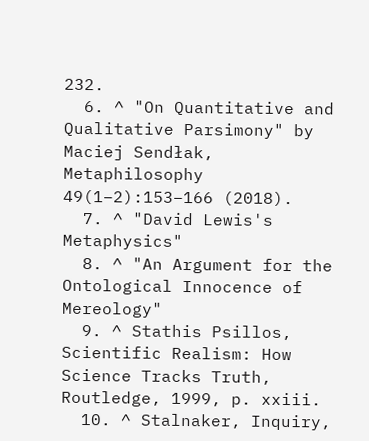232.
  6. ^ "On Quantitative and Qualitative Parsimony" by Maciej Sendłak, Metaphilosophy 49(1–2):153–166 (2018).
  7. ^ "David Lewis's Metaphysics"
  8. ^ "An Argument for the Ontological Innocence of Mereology"
  9. ^ Stathis Psillos, Scientific Realism: How Science Tracks Truth, Routledge, 1999, p. xxiii.
  10. ^ Stalnaker, Inquiry,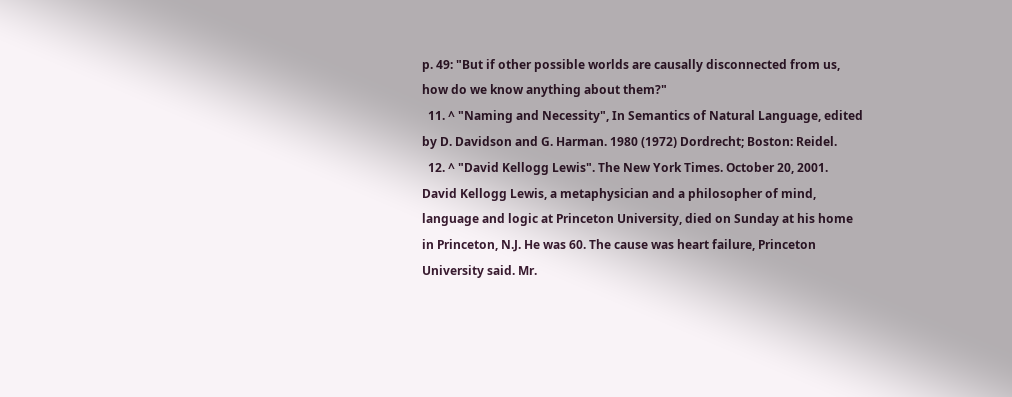p. 49: "But if other possible worlds are causally disconnected from us, how do we know anything about them?"
  11. ^ "Naming and Necessity", In Semantics of Natural Language, edited by D. Davidson and G. Harman. 1980 (1972) Dordrecht; Boston: Reidel.
  12. ^ "David Kellogg Lewis". The New York Times. October 20, 2001. David Kellogg Lewis, a metaphysician and a philosopher of mind, language and logic at Princeton University, died on Sunday at his home in Princeton, N.J. He was 60. The cause was heart failure, Princeton University said. Mr.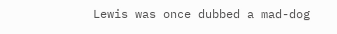Lewis was once dubbed a mad-dog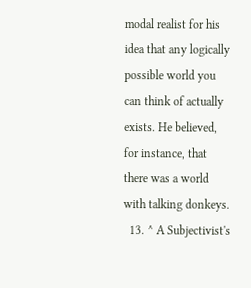modal realist for his idea that any logically possible world you can think of actually exists. He believed, for instance, that there was a world with talking donkeys.
  13. ^ A Subjectivist's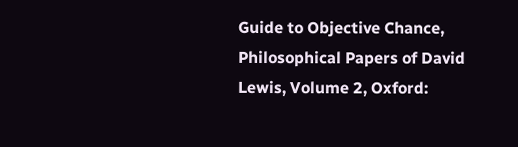Guide to Objective Chance, Philosophical Papers of David Lewis, Volume 2, Oxford: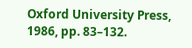Oxford University Press, 1986, pp. 83–132.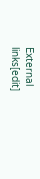External links[edit]